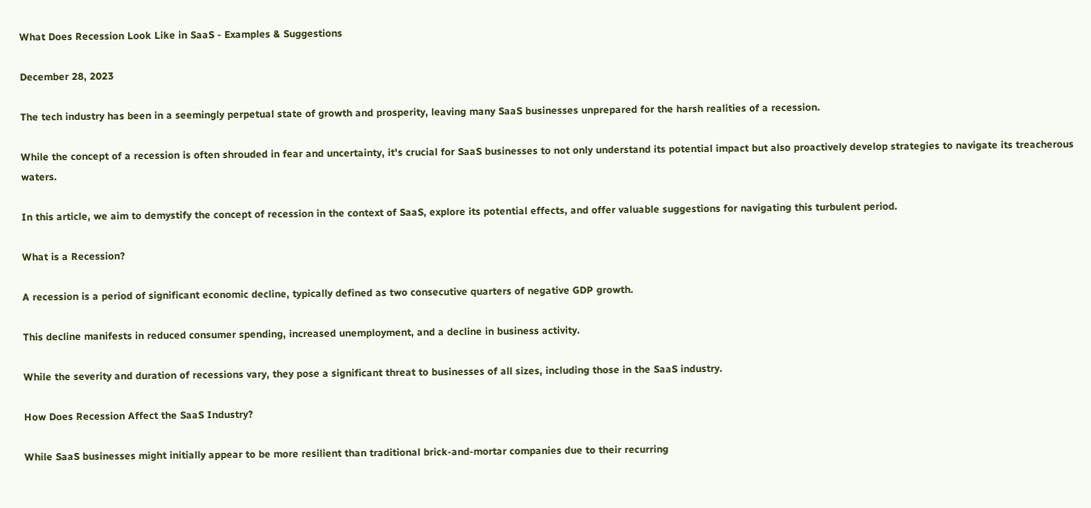What Does Recession Look Like in SaaS - Examples & Suggestions

December 28, 2023

The tech industry has been in a seemingly perpetual state of growth and prosperity, leaving many SaaS businesses unprepared for the harsh realities of a recession.

While the concept of a recession is often shrouded in fear and uncertainty, it's crucial for SaaS businesses to not only understand its potential impact but also proactively develop strategies to navigate its treacherous waters.

In this article, we aim to demystify the concept of recession in the context of SaaS, explore its potential effects, and offer valuable suggestions for navigating this turbulent period.

What is a Recession?

A recession is a period of significant economic decline, typically defined as two consecutive quarters of negative GDP growth.

This decline manifests in reduced consumer spending, increased unemployment, and a decline in business activity.

While the severity and duration of recessions vary, they pose a significant threat to businesses of all sizes, including those in the SaaS industry.

How Does Recession Affect the SaaS Industry?

While SaaS businesses might initially appear to be more resilient than traditional brick-and-mortar companies due to their recurring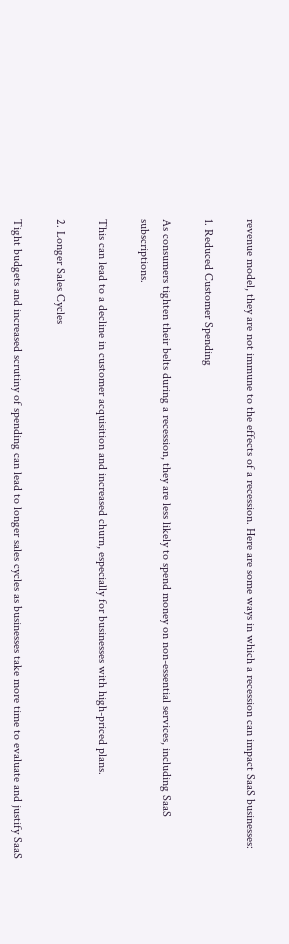revenue model, they are not immune to the effects of a recession. Here are some ways in which a recession can impact SaaS businesses:

1. Reduced Customer Spending

As consumers tighten their belts during a recession, they are less likely to spend money on non-essential services, including SaaS subscriptions.

This can lead to a decline in customer acquisition and increased churn, especially for businesses with high-priced plans.

2. Longer Sales Cycles

Tight budgets and increased scrutiny of spending can lead to longer sales cycles as businesses take more time to evaluate and justify SaaS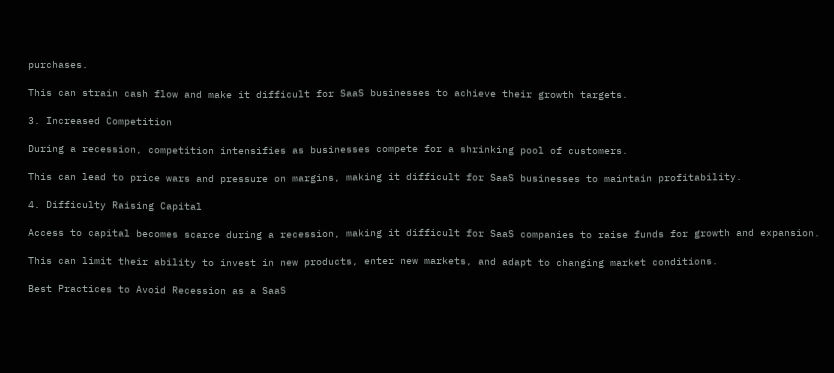purchases.

This can strain cash flow and make it difficult for SaaS businesses to achieve their growth targets.

3. Increased Competition

During a recession, competition intensifies as businesses compete for a shrinking pool of customers.

This can lead to price wars and pressure on margins, making it difficult for SaaS businesses to maintain profitability.

4. Difficulty Raising Capital

Access to capital becomes scarce during a recession, making it difficult for SaaS companies to raise funds for growth and expansion.

This can limit their ability to invest in new products, enter new markets, and adapt to changing market conditions.

Best Practices to Avoid Recession as a SaaS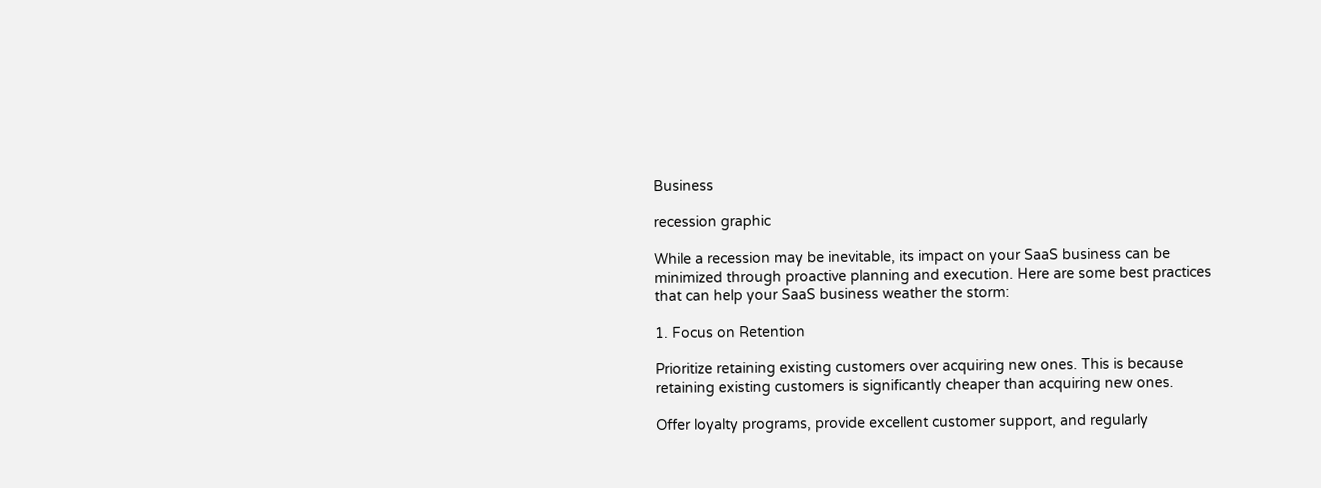Business

recession graphic

While a recession may be inevitable, its impact on your SaaS business can be minimized through proactive planning and execution. Here are some best practices that can help your SaaS business weather the storm:

1. Focus on Retention

Prioritize retaining existing customers over acquiring new ones. This is because retaining existing customers is significantly cheaper than acquiring new ones.

Offer loyalty programs, provide excellent customer support, and regularly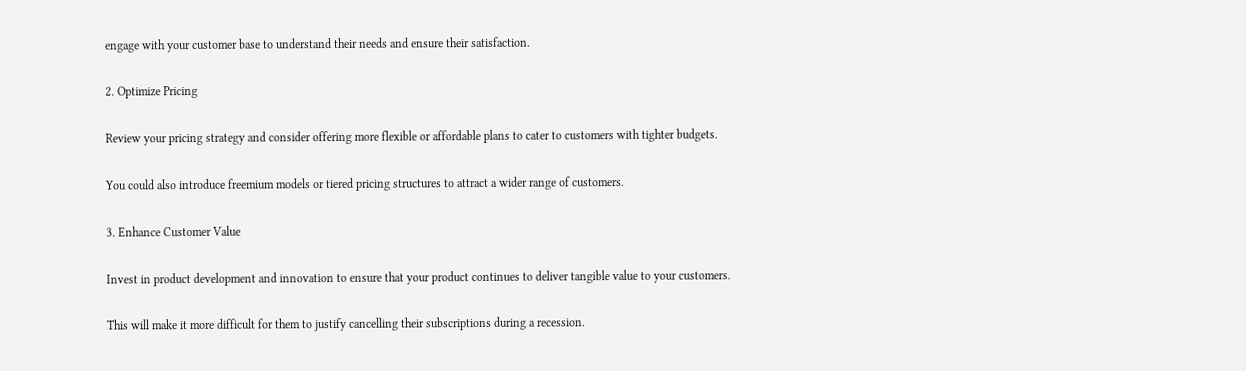engage with your customer base to understand their needs and ensure their satisfaction.

2. Optimize Pricing

Review your pricing strategy and consider offering more flexible or affordable plans to cater to customers with tighter budgets.

You could also introduce freemium models or tiered pricing structures to attract a wider range of customers.

3. Enhance Customer Value

Invest in product development and innovation to ensure that your product continues to deliver tangible value to your customers.

This will make it more difficult for them to justify cancelling their subscriptions during a recession.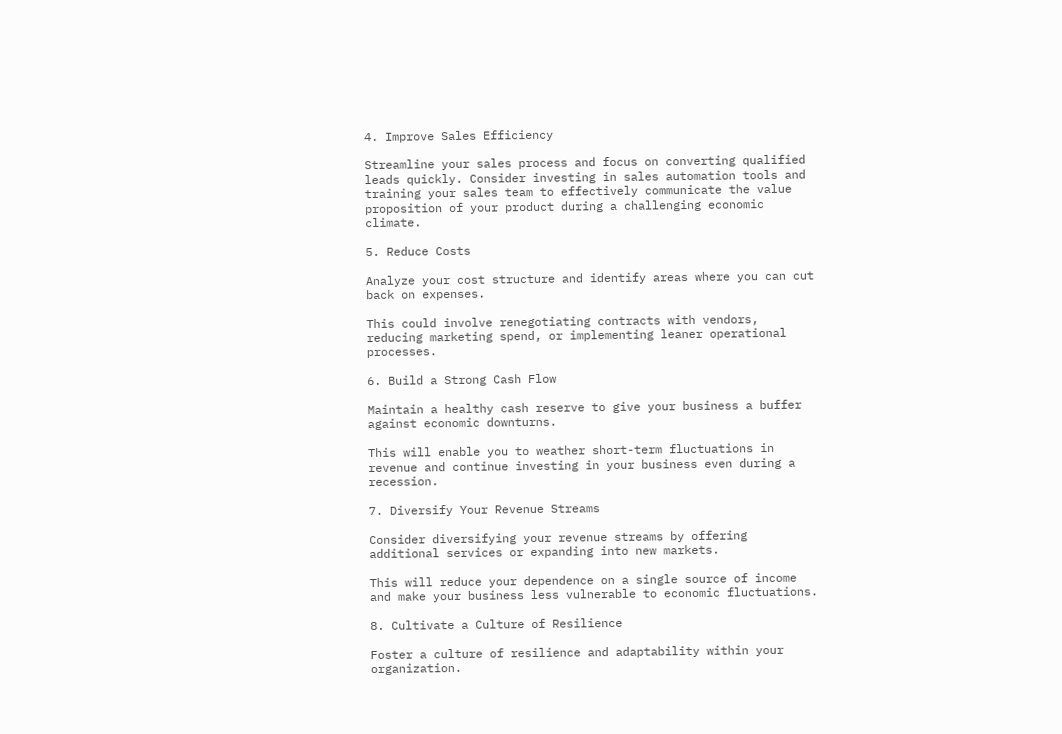4. Improve Sales Efficiency

Streamline your sales process and focus on converting qualified leads quickly. Consider investing in sales automation tools and training your sales team to effectively communicate the value proposition of your product during a challenging economic climate.

5. Reduce Costs

Analyze your cost structure and identify areas where you can cut back on expenses.

This could involve renegotiating contracts with vendors, reducing marketing spend, or implementing leaner operational processes.

6. Build a Strong Cash Flow

Maintain a healthy cash reserve to give your business a buffer against economic downturns.

This will enable you to weather short-term fluctuations in revenue and continue investing in your business even during a recession.

7. Diversify Your Revenue Streams

Consider diversifying your revenue streams by offering additional services or expanding into new markets.

This will reduce your dependence on a single source of income and make your business less vulnerable to economic fluctuations.

8. Cultivate a Culture of Resilience

Foster a culture of resilience and adaptability within your organization.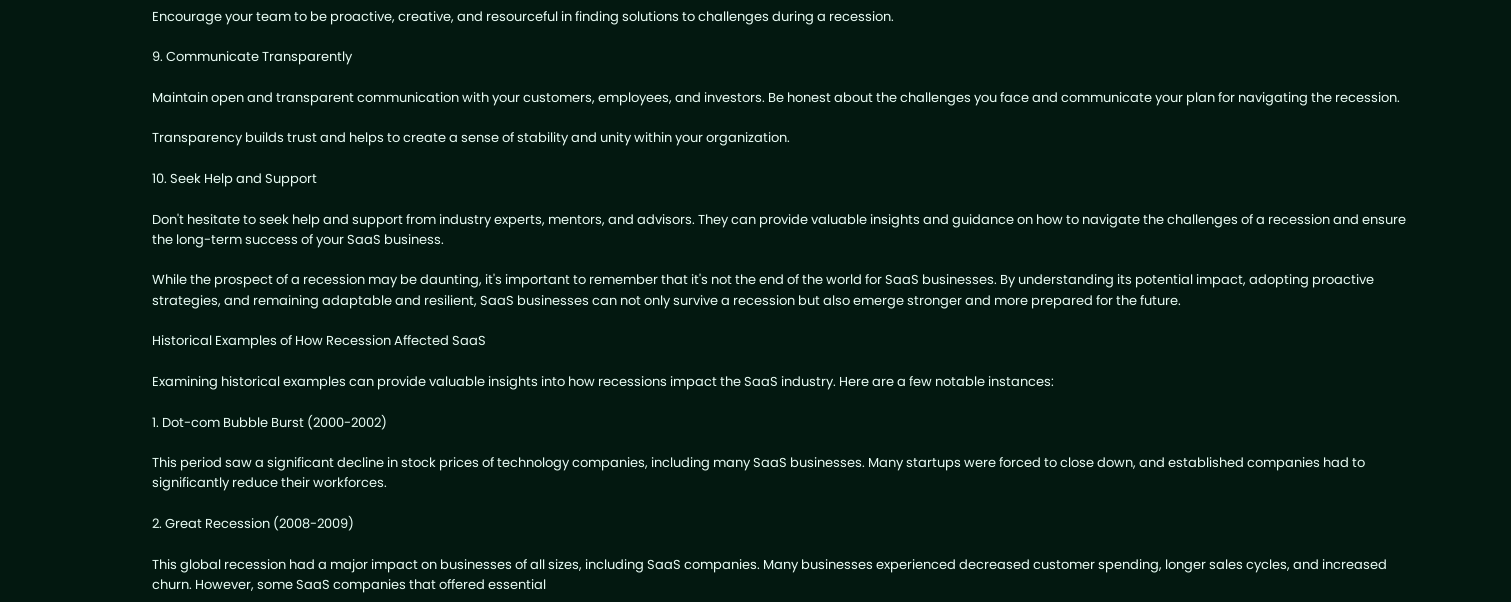Encourage your team to be proactive, creative, and resourceful in finding solutions to challenges during a recession.

9. Communicate Transparently

Maintain open and transparent communication with your customers, employees, and investors. Be honest about the challenges you face and communicate your plan for navigating the recession.

Transparency builds trust and helps to create a sense of stability and unity within your organization.

10. Seek Help and Support

Don't hesitate to seek help and support from industry experts, mentors, and advisors. They can provide valuable insights and guidance on how to navigate the challenges of a recession and ensure the long-term success of your SaaS business.

While the prospect of a recession may be daunting, it's important to remember that it's not the end of the world for SaaS businesses. By understanding its potential impact, adopting proactive strategies, and remaining adaptable and resilient, SaaS businesses can not only survive a recession but also emerge stronger and more prepared for the future.

Historical Examples of How Recession Affected SaaS

Examining historical examples can provide valuable insights into how recessions impact the SaaS industry. Here are a few notable instances:

1. Dot-com Bubble Burst (2000-2002)

This period saw a significant decline in stock prices of technology companies, including many SaaS businesses. Many startups were forced to close down, and established companies had to significantly reduce their workforces.

2. Great Recession (2008-2009)

This global recession had a major impact on businesses of all sizes, including SaaS companies. Many businesses experienced decreased customer spending, longer sales cycles, and increased churn. However, some SaaS companies that offered essential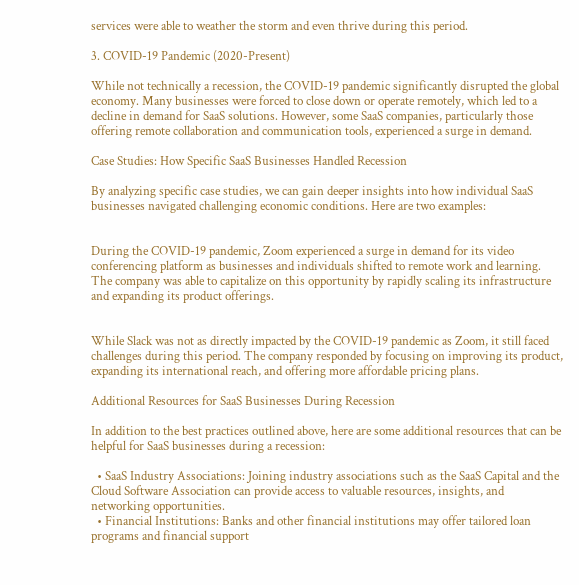services were able to weather the storm and even thrive during this period.

3. COVID-19 Pandemic (2020-Present)

While not technically a recession, the COVID-19 pandemic significantly disrupted the global economy. Many businesses were forced to close down or operate remotely, which led to a decline in demand for SaaS solutions. However, some SaaS companies, particularly those offering remote collaboration and communication tools, experienced a surge in demand.

Case Studies: How Specific SaaS Businesses Handled Recession

By analyzing specific case studies, we can gain deeper insights into how individual SaaS businesses navigated challenging economic conditions. Here are two examples:


During the COVID-19 pandemic, Zoom experienced a surge in demand for its video conferencing platform as businesses and individuals shifted to remote work and learning. The company was able to capitalize on this opportunity by rapidly scaling its infrastructure and expanding its product offerings.


While Slack was not as directly impacted by the COVID-19 pandemic as Zoom, it still faced challenges during this period. The company responded by focusing on improving its product, expanding its international reach, and offering more affordable pricing plans.

Additional Resources for SaaS Businesses During Recession

In addition to the best practices outlined above, here are some additional resources that can be helpful for SaaS businesses during a recession:

  • SaaS Industry Associations: Joining industry associations such as the SaaS Capital and the Cloud Software Association can provide access to valuable resources, insights, and networking opportunities.
  • Financial Institutions: Banks and other financial institutions may offer tailored loan programs and financial support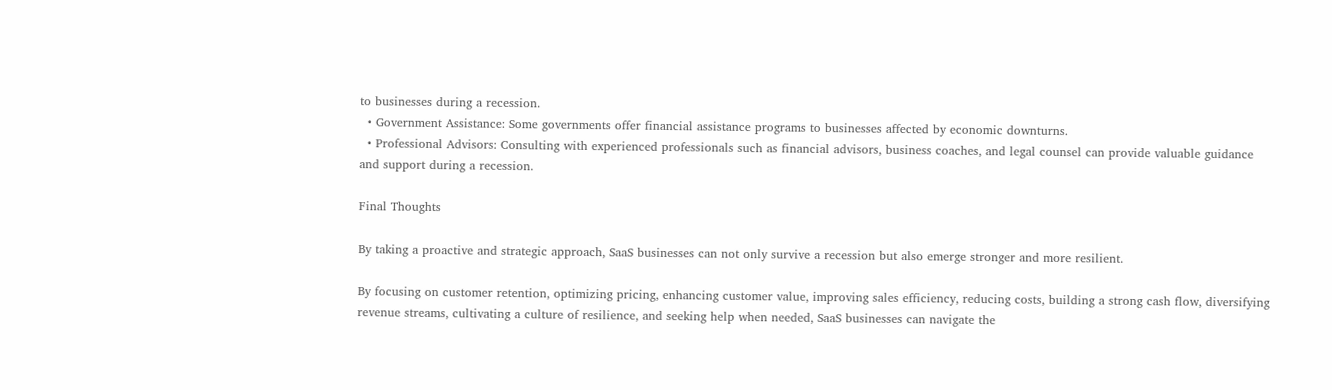to businesses during a recession.
  • Government Assistance: Some governments offer financial assistance programs to businesses affected by economic downturns.
  • Professional Advisors: Consulting with experienced professionals such as financial advisors, business coaches, and legal counsel can provide valuable guidance and support during a recession.

Final Thoughts

By taking a proactive and strategic approach, SaaS businesses can not only survive a recession but also emerge stronger and more resilient.

By focusing on customer retention, optimizing pricing, enhancing customer value, improving sales efficiency, reducing costs, building a strong cash flow, diversifying revenue streams, cultivating a culture of resilience, and seeking help when needed, SaaS businesses can navigate the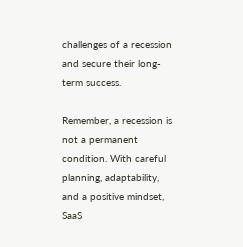challenges of a recession and secure their long-term success.

Remember, a recession is not a permanent condition. With careful planning, adaptability, and a positive mindset, SaaS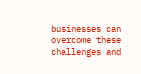businesses can overcome these challenges and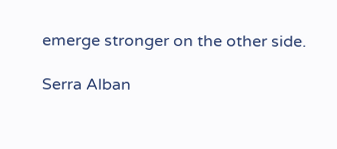emerge stronger on the other side.

Serra Alban